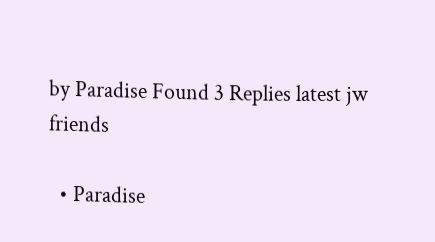by Paradise Found 3 Replies latest jw friends

  • Paradise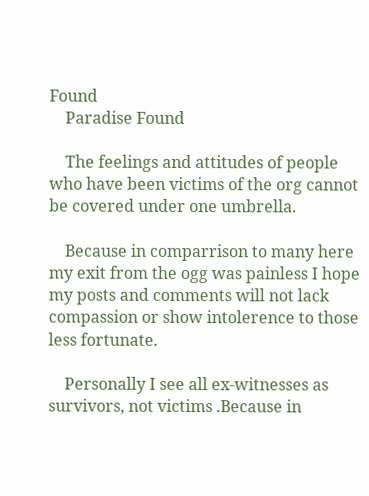Found
    Paradise Found

    The feelings and attitudes of people who have been victims of the org cannot be covered under one umbrella.

    Because in comparrison to many here my exit from the ogg was painless I hope my posts and comments will not lack compassion or show intolerence to those less fortunate.

    Personally I see all ex-witnesses as survivors, not victims .Because in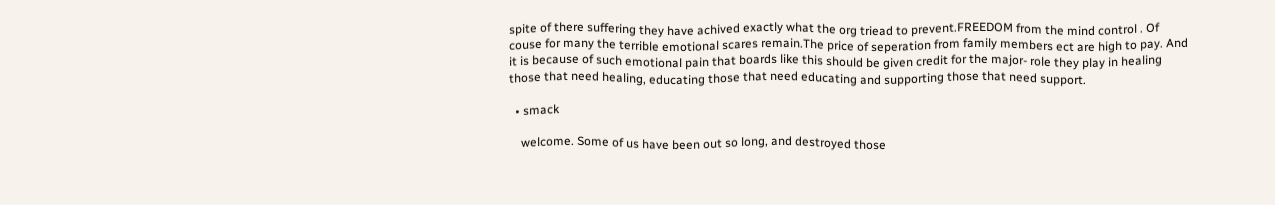spite of there suffering they have achived exactly what the org triead to prevent.FREEDOM from the mind control . Of couse for many the terrible emotional scares remain.The price of seperation from family members ect are high to pay. And it is because of such emotional pain that boards like this should be given credit for the major- role they play in healing those that need healing, educating those that need educating and supporting those that need support.

  • smack

    welcome. Some of us have been out so long, and destroyed those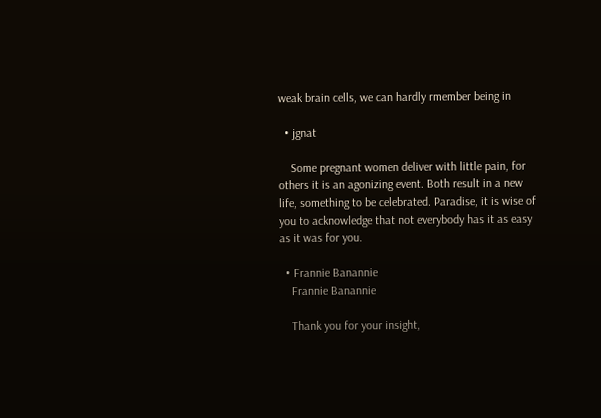weak brain cells, we can hardly rmember being in

  • jgnat

    Some pregnant women deliver with little pain, for others it is an agonizing event. Both result in a new life, something to be celebrated. Paradise, it is wise of you to acknowledge that not everybody has it as easy as it was for you.

  • Frannie Banannie
    Frannie Banannie

    Thank you for your insight,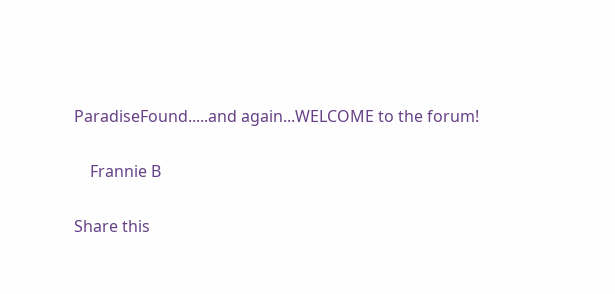ParadiseFound.....and again...WELCOME to the forum!

    Frannie B

Share this